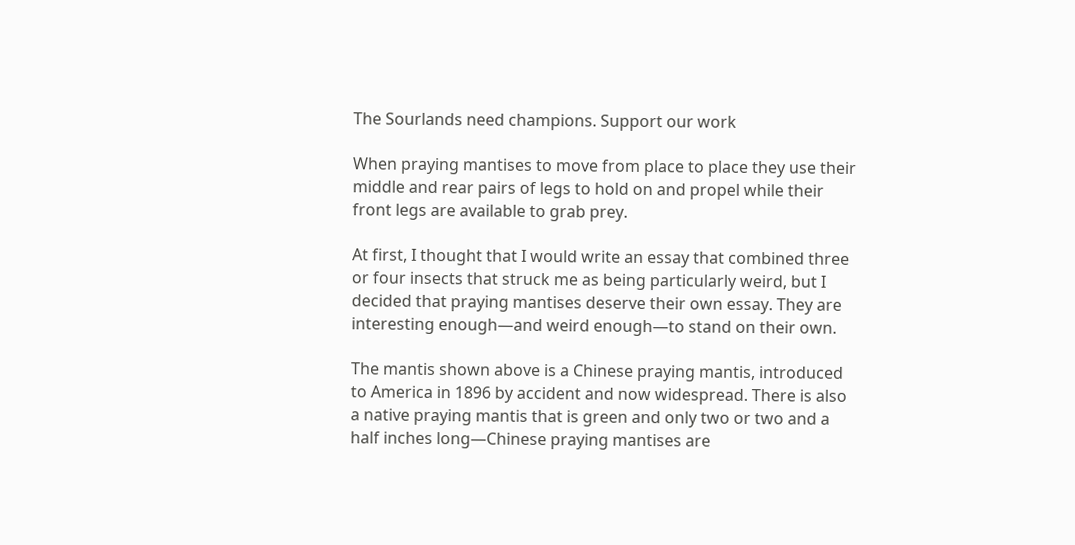The Sourlands need champions. Support our work

When praying mantises to move from place to place they use their middle and rear pairs of legs to hold on and propel while their front legs are available to grab prey.

At first, I thought that I would write an essay that combined three or four insects that struck me as being particularly weird, but I decided that praying mantises deserve their own essay. They are interesting enough—and weird enough—to stand on their own.

The mantis shown above is a Chinese praying mantis, introduced to America in 1896 by accident and now widespread. There is also a native praying mantis that is green and only two or two and a half inches long—Chinese praying mantises are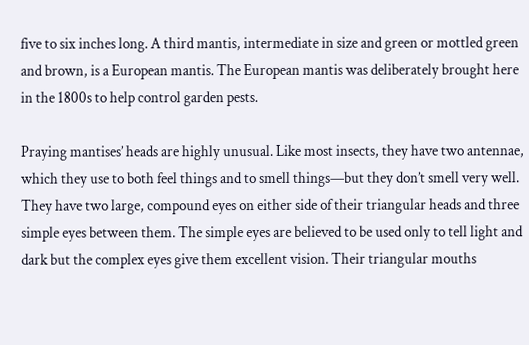five to six inches long. A third mantis, intermediate in size and green or mottled green and brown, is a European mantis. The European mantis was deliberately brought here in the 1800s to help control garden pests.

Praying mantises’ heads are highly unusual. Like most insects, they have two antennae, which they use to both feel things and to smell things—but they don’t smell very well. They have two large, compound eyes on either side of their triangular heads and three simple eyes between them. The simple eyes are believed to be used only to tell light and dark but the complex eyes give them excellent vision. Their triangular mouths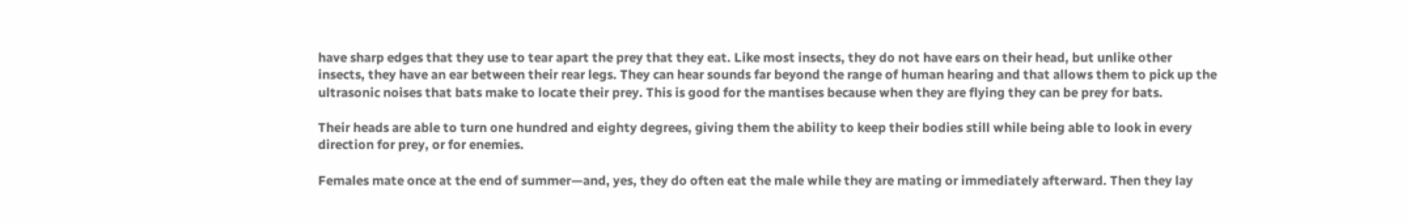have sharp edges that they use to tear apart the prey that they eat. Like most insects, they do not have ears on their head, but unlike other insects, they have an ear between their rear legs. They can hear sounds far beyond the range of human hearing and that allows them to pick up the ultrasonic noises that bats make to locate their prey. This is good for the mantises because when they are flying they can be prey for bats.

Their heads are able to turn one hundred and eighty degrees, giving them the ability to keep their bodies still while being able to look in every direction for prey, or for enemies.

Females mate once at the end of summer—and, yes, they do often eat the male while they are mating or immediately afterward. Then they lay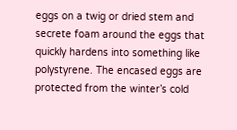eggs on a twig or dried stem and secrete foam around the eggs that quickly hardens into something like polystyrene. The encased eggs are protected from the winter’s cold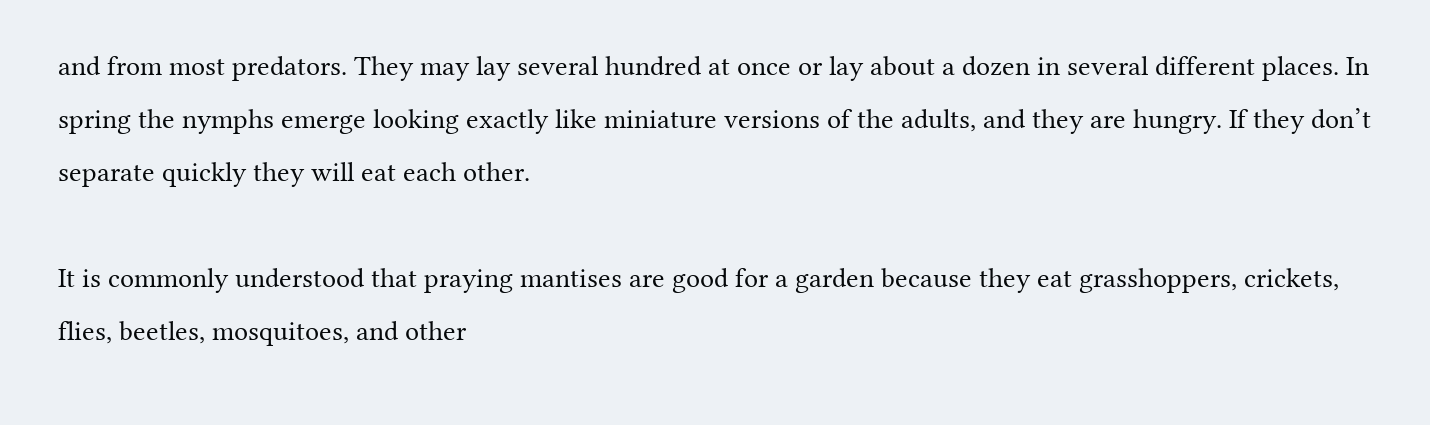and from most predators. They may lay several hundred at once or lay about a dozen in several different places. In spring the nymphs emerge looking exactly like miniature versions of the adults, and they are hungry. If they don’t separate quickly they will eat each other.

It is commonly understood that praying mantises are good for a garden because they eat grasshoppers, crickets, flies, beetles, mosquitoes, and other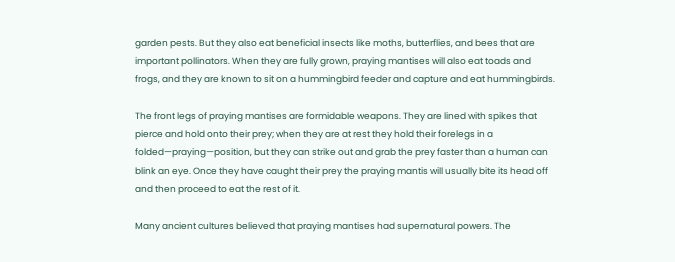garden pests. But they also eat beneficial insects like moths, butterflies, and bees that are important pollinators. When they are fully grown, praying mantises will also eat toads and frogs, and they are known to sit on a hummingbird feeder and capture and eat hummingbirds.

The front legs of praying mantises are formidable weapons. They are lined with spikes that pierce and hold onto their prey; when they are at rest they hold their forelegs in a folded—praying—position, but they can strike out and grab the prey faster than a human can blink an eye. Once they have caught their prey the praying mantis will usually bite its head off and then proceed to eat the rest of it.

Many ancient cultures believed that praying mantises had supernatural powers. The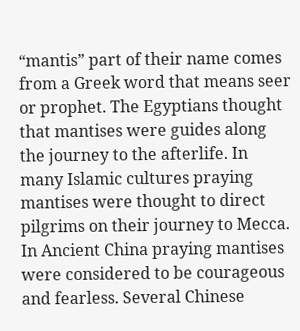“mantis” part of their name comes from a Greek word that means seer or prophet. The Egyptians thought that mantises were guides along the journey to the afterlife. In many Islamic cultures praying mantises were thought to direct pilgrims on their journey to Mecca. In Ancient China praying mantises were considered to be courageous and fearless. Several Chinese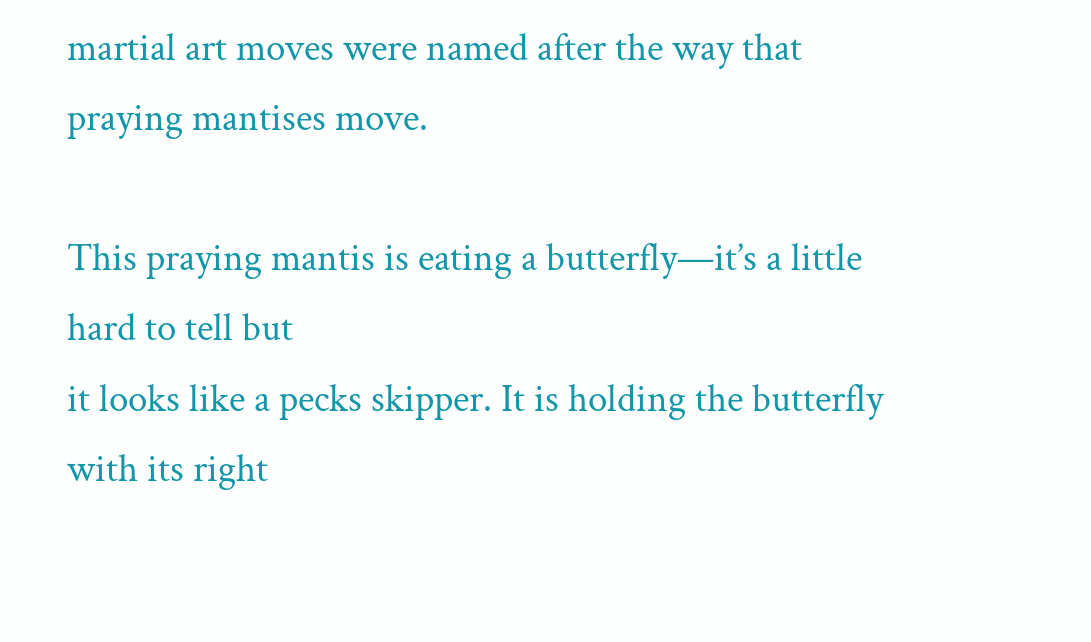martial art moves were named after the way that praying mantises move.

This praying mantis is eating a butterfly—it’s a little hard to tell but
it looks like a pecks skipper. It is holding the butterfly with its right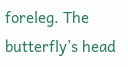foreleg. The butterfly’s head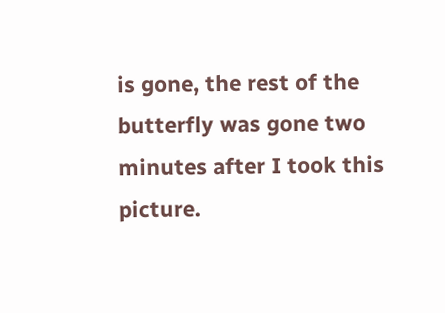is gone, the rest of the butterfly was gone two minutes after I took this picture.